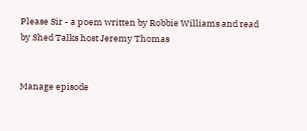Please Sir - a poem written by Robbie Williams and read by Shed Talks host Jeremy Thomas


Manage episode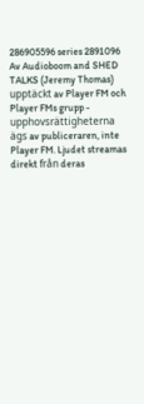286905596 series 2891096
Av Audioboom and SHED TALKS (Jeremy Thomas) upptäckt av Player FM och Player FMs grupp - upphovsrättigheterna ägs av publiceraren, inte Player FM. Ljudet streamas direkt från deras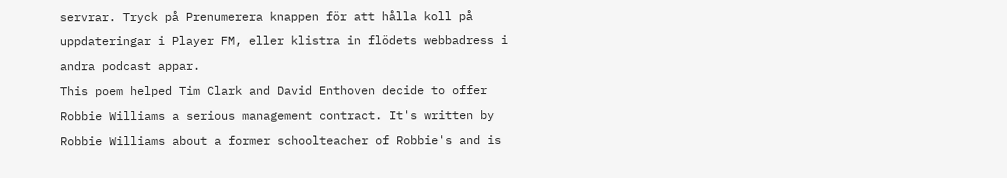servrar. Tryck på Prenumerera knappen för att hålla koll på uppdateringar i Player FM, eller klistra in flödets webbadress i andra podcast appar.
This poem helped Tim Clark and David Enthoven decide to offer Robbie Williams a serious management contract. It's written by Robbie Williams about a former schoolteacher of Robbie's and is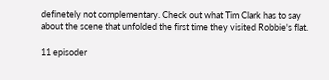definetely not complementary. Check out what Tim Clark has to say about the scene that unfolded the first time they visited Robbie's flat.

11 episoder